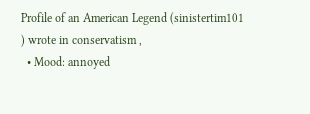Profile of an American Legend (sinistertim101 ) wrote in conservatism ,
  • Mood: annoyed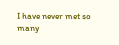I have never met so many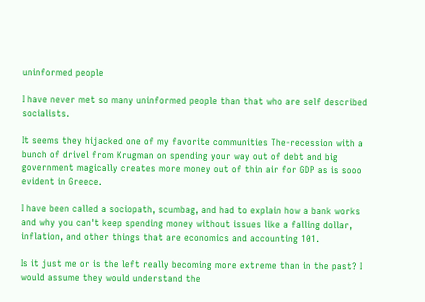uninformed people

I have never met so many uninformed people than that who are self described socialists.

It seems they hijacked one of my favorite communities The-recession with a bunch of drivel from Krugman on spending your way out of debt and big government magically creates more money out of thin air for GDP as is sooo evident in Greece.

I have been called a sociopath, scumbag, and had to explain how a bank works and why you can't keep spending money without issues like a falling dollar, inflation, and other things that are economics and accounting 101.

Is it just me or is the left really becoming more extreme than in the past? I would assume they would understand the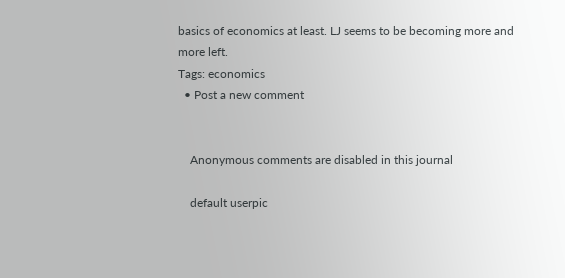basics of economics at least. LJ seems to be becoming more and more left.
Tags: economics
  • Post a new comment


    Anonymous comments are disabled in this journal

    default userpic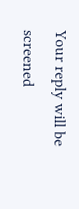Your reply will be screened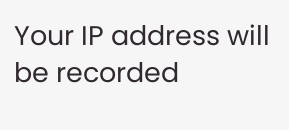Your IP address will be recorded